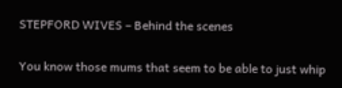STEPFORD WIVES – Behind the scenes

You know those mums that seem to be able to just whip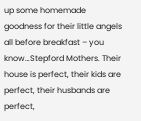up some homemade goodness for their little angels all before breakfast – you know…Stepford Mothers. Their house is perfect, their kids are perfect, their husbands are perfect,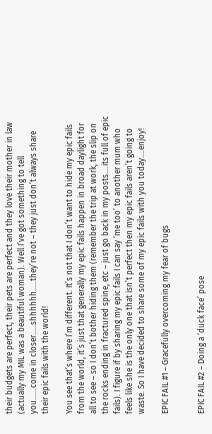their budgets are perfect, their pets are perfect and they love their mother in law (actually my MIL was a beautiful woman). Well I’ve got something to tell you……come in closer…..shhhhhh…..they’re not – they just don’t always share their epic fails with the world!

You see that’s where I’m different. It’s not that I don’t want to hide my epic fails from the world, it’s just that generally my epic fails happen in broad daylight for all to see – so I don’t bother hiding them (remember the trip at work, the slip on the rocks ending in fractured spine, etc – just go back in my posts….its full of epic fails). I figure if by sharing my epic fails I can say ‘me too’ to another mum who feels like she is the only one that isn’t perfect then my epic fails aren’t going to waste. So I have decided to share some of my epic fails with you today….enjoy!

EPIC FAIL #1 – Gracefully overcoming my fear of bugs


EPIC FAIL #2 – Doing a ‘duck face’ pose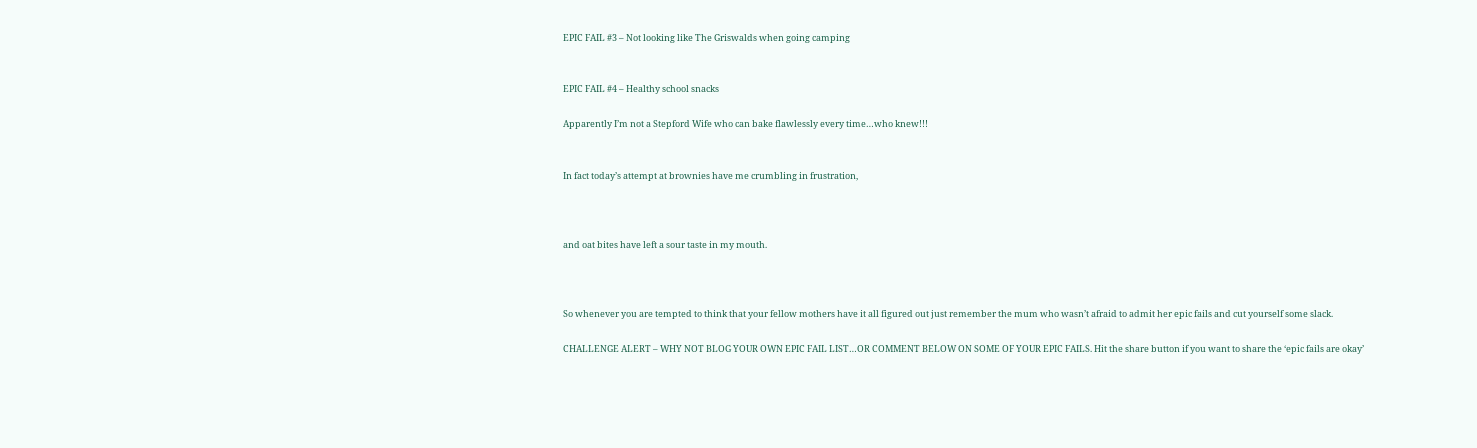EPIC FAIL #3 – Not looking like The Griswalds when going camping


EPIC FAIL #4 – Healthy school snacks

Apparently I’m not a Stepford Wife who can bake flawlessly every time…who knew!!!


In fact today’s attempt at brownies have me crumbling in frustration,



and oat bites have left a sour taste in my mouth.



So whenever you are tempted to think that your fellow mothers have it all figured out just remember the mum who wasn’t afraid to admit her epic fails and cut yourself some slack.

CHALLENGE ALERT – WHY NOT BLOG YOUR OWN EPIC FAIL LIST…OR COMMENT BELOW ON SOME OF YOUR EPIC FAILS. Hit the share button if you want to share the ‘epic fails are okay’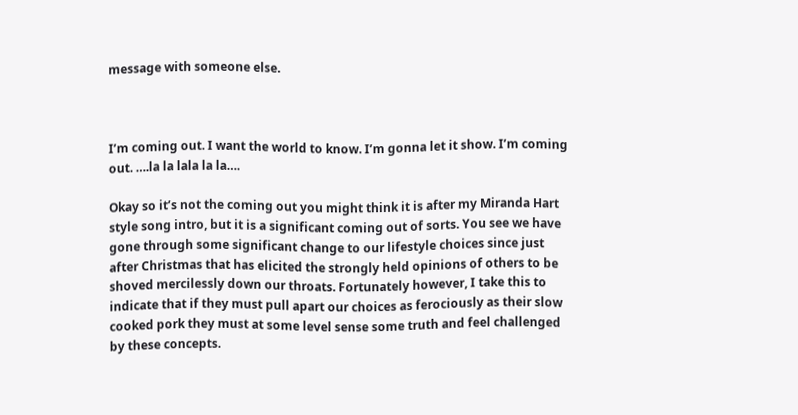message with someone else.



I’m coming out. I want the world to know. I’m gonna let it show. I’m coming out. ….la la lala la la….

Okay so it’s not the coming out you might think it is after my Miranda Hart style song intro, but it is a significant coming out of sorts. You see we have gone through some significant change to our lifestyle choices since just after Christmas that has elicited the strongly held opinions of others to be shoved mercilessly down our throats. Fortunately however, I take this to indicate that if they must pull apart our choices as ferociously as their slow cooked pork they must at some level sense some truth and feel challenged by these concepts.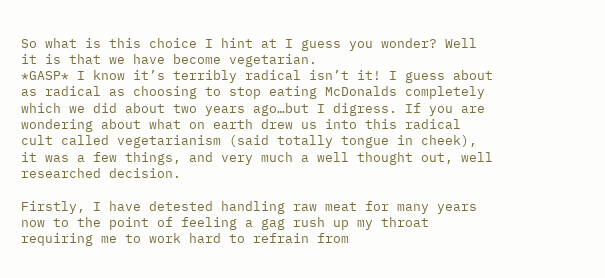So what is this choice I hint at I guess you wonder? Well it is that we have become vegetarian.
*GASP* I know it’s terribly radical isn’t it! I guess about as radical as choosing to stop eating McDonalds completely which we did about two years ago…but I digress. If you are wondering about what on earth drew us into this radical cult called vegetarianism (said totally tongue in cheek), it was a few things, and very much a well thought out, well researched decision.

Firstly, I have detested handling raw meat for many years now to the point of feeling a gag rush up my throat requiring me to work hard to refrain from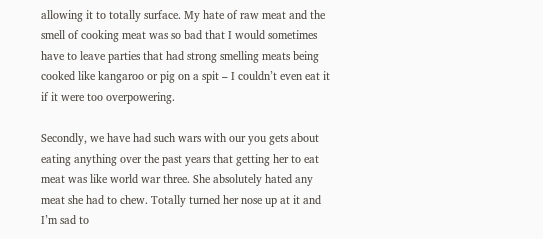allowing it to totally surface. My hate of raw meat and the smell of cooking meat was so bad that I would sometimes have to leave parties that had strong smelling meats being cooked like kangaroo or pig on a spit – I couldn’t even eat it if it were too overpowering.

Secondly, we have had such wars with our you gets about eating anything over the past years that getting her to eat meat was like world war three. She absolutely hated any meat she had to chew. Totally turned her nose up at it and I’m sad to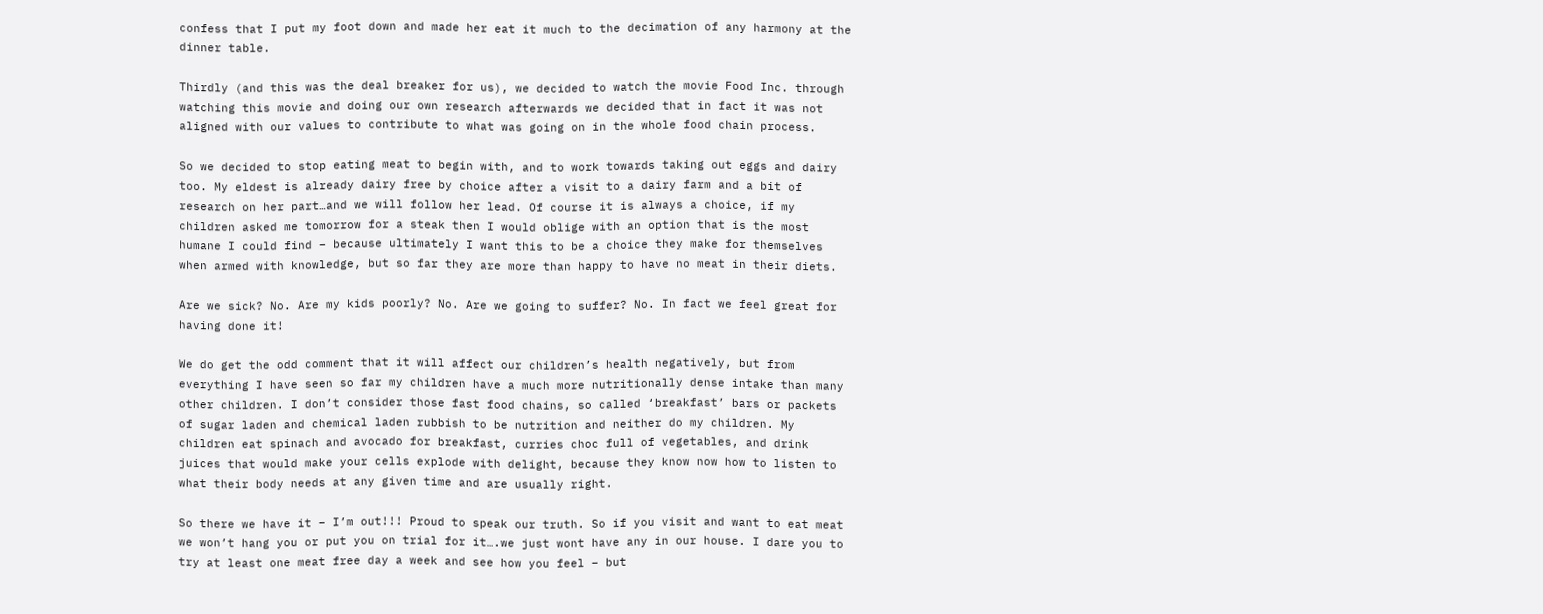confess that I put my foot down and made her eat it much to the decimation of any harmony at the dinner table.

Thirdly (and this was the deal breaker for us), we decided to watch the movie Food Inc. through watching this movie and doing our own research afterwards we decided that in fact it was not aligned with our values to contribute to what was going on in the whole food chain process.

So we decided to stop eating meat to begin with, and to work towards taking out eggs and dairy too. My eldest is already dairy free by choice after a visit to a dairy farm and a bit of research on her part…and we will follow her lead. Of course it is always a choice, if my children asked me tomorrow for a steak then I would oblige with an option that is the most humane I could find – because ultimately I want this to be a choice they make for themselves when armed with knowledge, but so far they are more than happy to have no meat in their diets.

Are we sick? No. Are my kids poorly? No. Are we going to suffer? No. In fact we feel great for having done it!

We do get the odd comment that it will affect our children’s health negatively, but from everything I have seen so far my children have a much more nutritionally dense intake than many other children. I don’t consider those fast food chains, so called ‘breakfast’ bars or packets of sugar laden and chemical laden rubbish to be nutrition and neither do my children. My children eat spinach and avocado for breakfast, curries choc full of vegetables, and drink juices that would make your cells explode with delight, because they know now how to listen to what their body needs at any given time and are usually right.

So there we have it – I’m out!!! Proud to speak our truth. So if you visit and want to eat meat we won’t hang you or put you on trial for it….we just wont have any in our house. I dare you to try at least one meat free day a week and see how you feel – but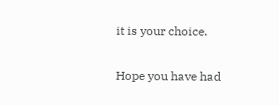it is your choice.

Hope you have had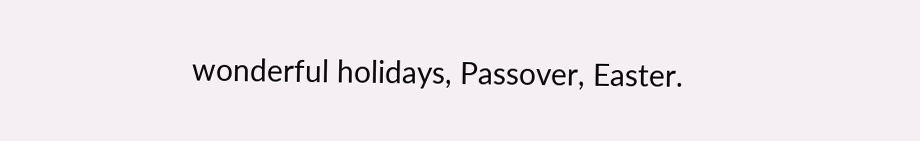wonderful holidays, Passover, Easter.